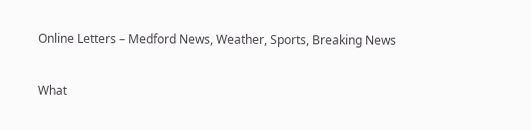Online Letters – Medford News, Weather, Sports, Breaking News


What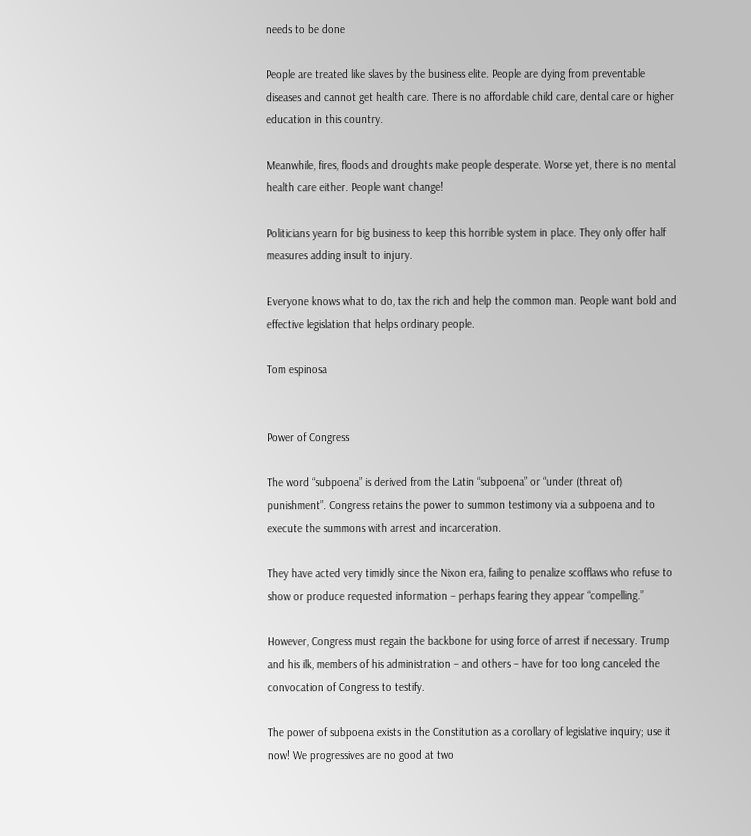needs to be done

People are treated like slaves by the business elite. People are dying from preventable diseases and cannot get health care. There is no affordable child care, dental care or higher education in this country.

Meanwhile, fires, floods and droughts make people desperate. Worse yet, there is no mental health care either. People want change!

Politicians yearn for big business to keep this horrible system in place. They only offer half measures adding insult to injury.

Everyone knows what to do, tax the rich and help the common man. People want bold and effective legislation that helps ordinary people.

Tom espinosa


Power of Congress

The word “subpoena” is derived from the Latin “subpoena” or “under (threat of) punishment”. Congress retains the power to summon testimony via a subpoena and to execute the summons with arrest and incarceration.

They have acted very timidly since the Nixon era, failing to penalize scofflaws who refuse to show or produce requested information – perhaps fearing they appear “compelling.”

However, Congress must regain the backbone for using force of arrest if necessary. Trump and his ilk, members of his administration – and others – have for too long canceled the convocation of Congress to testify.

The power of subpoena exists in the Constitution as a corollary of legislative inquiry; use it now! We progressives are no good at two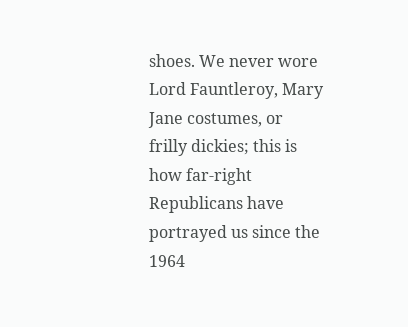shoes. We never wore Lord Fauntleroy, Mary Jane costumes, or frilly dickies; this is how far-right Republicans have portrayed us since the 1964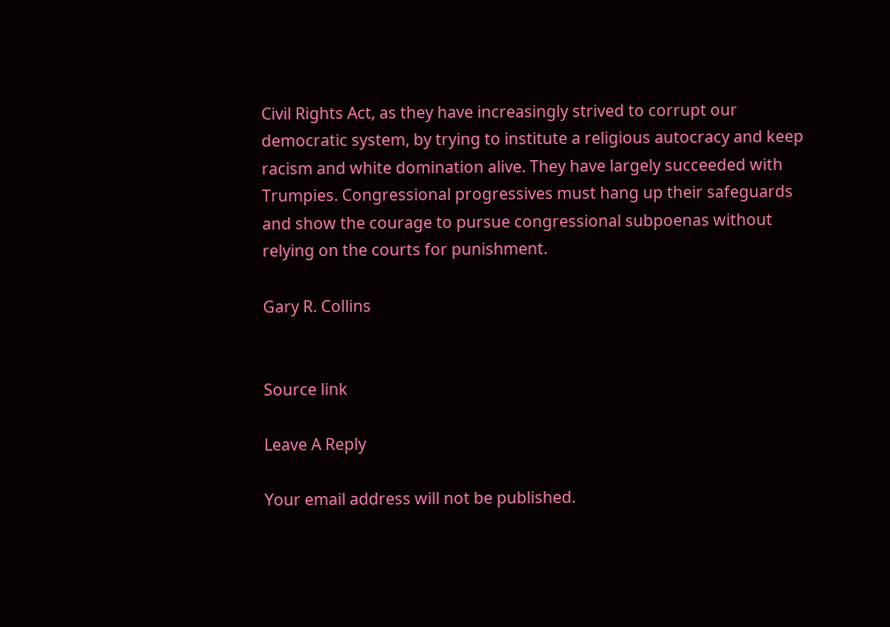Civil Rights Act, as they have increasingly strived to corrupt our democratic system, by trying to institute a religious autocracy and keep racism and white domination alive. They have largely succeeded with Trumpies. Congressional progressives must hang up their safeguards and show the courage to pursue congressional subpoenas without relying on the courts for punishment.

Gary R. Collins


Source link

Leave A Reply

Your email address will not be published.